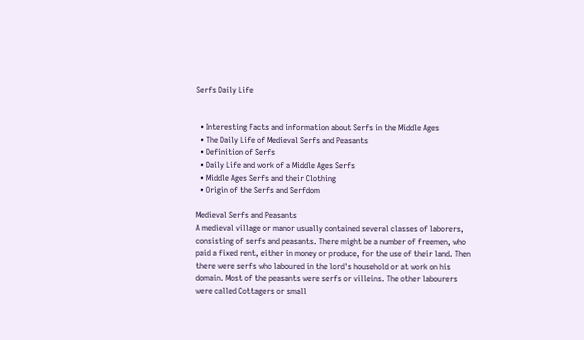Serfs Daily Life


  • Interesting Facts and information about Serfs in the Middle Ages
  • The Daily Life of Medieval Serfs and Peasants
  • Definition of Serfs
  • Daily Life and work of a Middle Ages Serfs
  • Middle Ages Serfs and their Clothing
  • Origin of the Serfs and Serfdom

Medieval Serfs and Peasants
A medieval village or manor usually contained several classes of laborers, consisting of serfs and peasants. There might be a number of freemen, who paid a fixed rent, either in money or produce, for the use of their land. Then there were serfs who laboured in the lord's household or at work on his domain. Most of the peasants were serfs or villeins. The other labourers were called Cottagers or small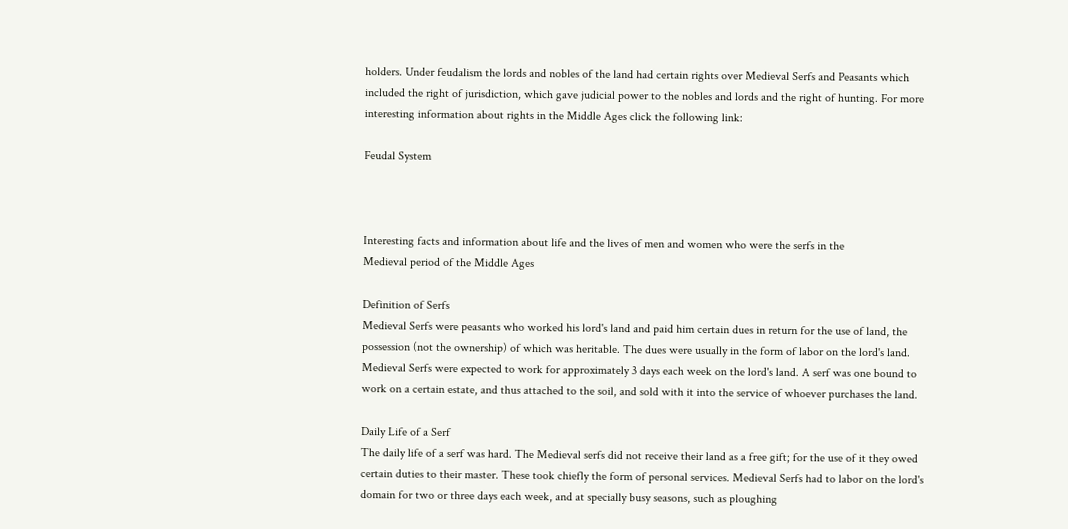holders. Under feudalism the lords and nobles of the land had certain rights over Medieval Serfs and Peasants which included the right of jurisdiction, which gave judicial power to the nobles and lords and the right of hunting. For more interesting information about rights in the Middle Ages click the following link:

Feudal System



Interesting facts and information about life and the lives of men and women who were the serfs in the
Medieval period of the Middle Ages

Definition of Serfs
Medieval Serfs were peasants who worked his lord's land and paid him certain dues in return for the use of land, the possession (not the ownership) of which was heritable. The dues were usually in the form of labor on the lord's land. Medieval Serfs were expected to work for approximately 3 days each week on the lord's land. A serf was one bound to work on a certain estate, and thus attached to the soil, and sold with it into the service of whoever purchases the land.

Daily Life of a Serf
The daily life of a serf was hard. The Medieval serfs did not receive their land as a free gift; for the use of it they owed certain duties to their master. These took chiefly the form of personal services. Medieval Serfs had to labor on the lord's domain for two or three days each week, and at specially busy seasons, such as ploughing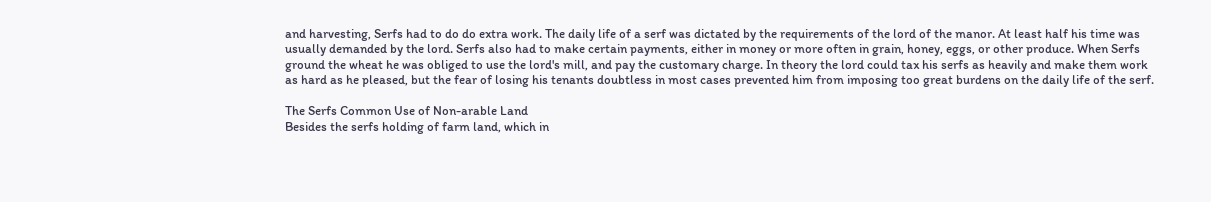and harvesting, Serfs had to do do extra work. The daily life of a serf was dictated by the requirements of the lord of the manor. At least half his time was usually demanded by the lord. Serfs also had to make certain payments, either in money or more often in grain, honey, eggs, or other produce. When Serfs ground the wheat he was obliged to use the lord's mill, and pay the customary charge. In theory the lord could tax his serfs as heavily and make them work as hard as he pleased, but the fear of losing his tenants doubtless in most cases prevented him from imposing too great burdens on the daily life of the serf.

The Serfs Common Use of Non-arable Land
Besides the serfs holding of farm land, which in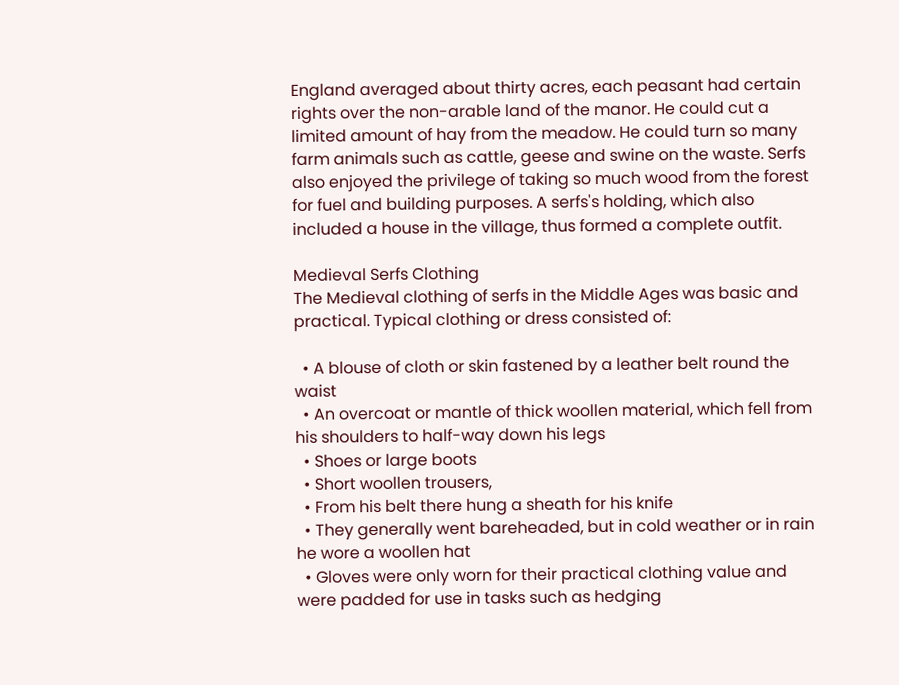England averaged about thirty acres, each peasant had certain rights over the non-arable land of the manor. He could cut a limited amount of hay from the meadow. He could turn so many farm animals such as cattle, geese and swine on the waste. Serfs also enjoyed the privilege of taking so much wood from the forest for fuel and building purposes. A serfs's holding, which also included a house in the village, thus formed a complete outfit.

Medieval Serfs Clothing
The Medieval clothing of serfs in the Middle Ages was basic and practical. Typical clothing or dress consisted of:

  • A blouse of cloth or skin fastened by a leather belt round the waist
  • An overcoat or mantle of thick woollen material, which fell from his shoulders to half-way down his legs
  • Shoes or large boots
  • Short woollen trousers,
  • From his belt there hung a sheath for his knife
  • They generally went bareheaded, but in cold weather or in rain he wore a woollen hat
  • Gloves were only worn for their practical clothing value and were padded for use in tasks such as hedging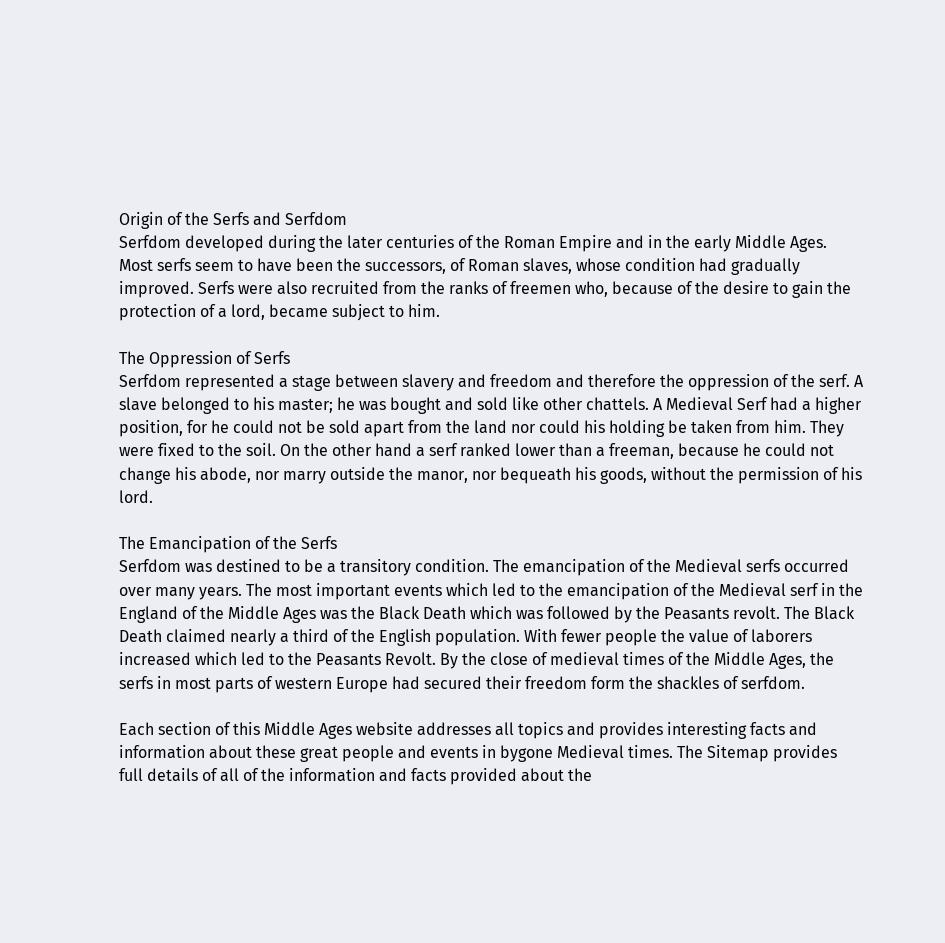Origin of the Serfs and Serfdom
Serfdom developed during the later centuries of the Roman Empire and in the early Middle Ages. Most serfs seem to have been the successors, of Roman slaves, whose condition had gradually improved. Serfs were also recruited from the ranks of freemen who, because of the desire to gain the protection of a lord, became subject to him.

The Oppression of Serfs
Serfdom represented a stage between slavery and freedom and therefore the oppression of the serf. A slave belonged to his master; he was bought and sold like other chattels. A Medieval Serf had a higher position, for he could not be sold apart from the land nor could his holding be taken from him. They were fixed to the soil. On the other hand a serf ranked lower than a freeman, because he could not change his abode, nor marry outside the manor, nor bequeath his goods, without the permission of his lord.

The Emancipation of the Serfs
Serfdom was destined to be a transitory condition. The emancipation of the Medieval serfs occurred over many years. The most important events which led to the emancipation of the Medieval serf in the England of the Middle Ages was the Black Death which was followed by the Peasants revolt. The Black Death claimed nearly a third of the English population. With fewer people the value of laborers increased which led to the Peasants Revolt. By the close of medieval times of the Middle Ages, the serfs in most parts of western Europe had secured their freedom form the shackles of serfdom.

Each section of this Middle Ages website addresses all topics and provides interesting facts and information about these great people and events in bygone Medieval times. The Sitemap provides full details of all of the information and facts provided about the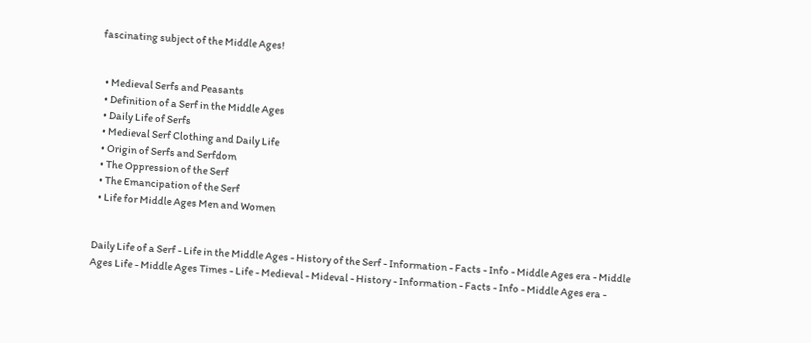fascinating subject of the Middle Ages!


  • Medieval Serfs and Peasants
  • Definition of a Serf in the Middle Ages
  • Daily Life of Serfs
  • Medieval Serf Clothing and Daily Life
  • Origin of Serfs and Serfdom
  • The Oppression of the Serf
  • The Emancipation of the Serf
  • Life for Middle Ages Men and Women


Daily Life of a Serf - Life in the Middle Ages - History of the Serf - Information - Facts - Info - Middle Ages era - Middle Ages Life - Middle Ages Times - Life - Medieval - Mideval - History - Information - Facts - Info - Middle Ages era -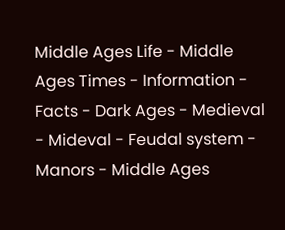Middle Ages Life - Middle Ages Times - Information - Facts - Dark Ages - Medieval - Mideval - Feudal system - Manors - Middle Ages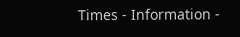Times - Information -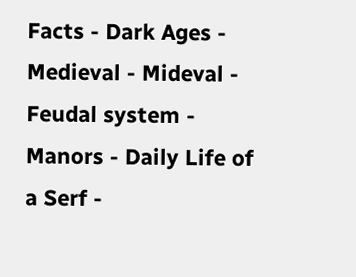Facts - Dark Ages - Medieval - Mideval - Feudal system - Manors - Daily Life of a Serf -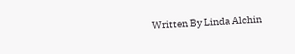Written By Linda Alchin